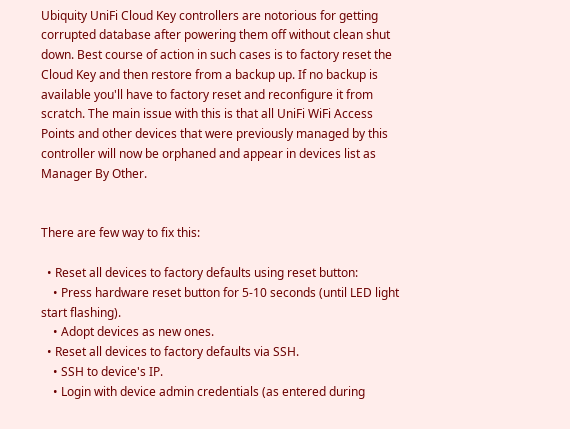Ubiquity UniFi Cloud Key controllers are notorious for getting corrupted database after powering them off without clean shut down. Best course of action in such cases is to factory reset the Cloud Key and then restore from a backup up. If no backup is available you'll have to factory reset and reconfigure it from scratch. The main issue with this is that all UniFi WiFi Access Points and other devices that were previously managed by this controller will now be orphaned and appear in devices list as Manager By Other.


There are few way to fix this:

  • Reset all devices to factory defaults using reset button:
    • Press hardware reset button for 5-10 seconds (until LED light start flashing).
    • Adopt devices as new ones.
  • Reset all devices to factory defaults via SSH.
    • SSH to device's IP.
    • Login with device admin credentials (as entered during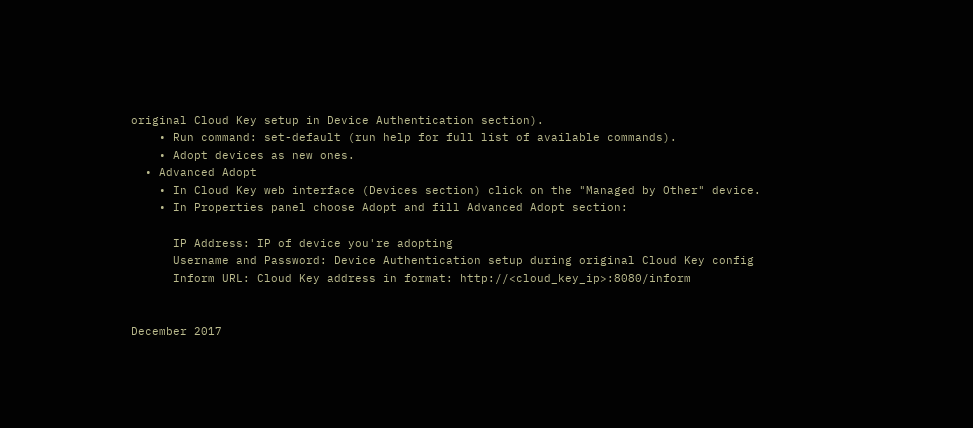original Cloud Key setup in Device Authentication section).
    • Run command: set-default (run help for full list of available commands).
    • Adopt devices as new ones.
  • Advanced Adopt
    • In Cloud Key web interface (Devices section) click on the "Managed by Other" device.
    • In Properties panel choose Adopt and fill Advanced Adopt section:

      IP Address: IP of device you're adopting
      Username and Password: Device Authentication setup during original Cloud Key config
      Inform URL: Cloud Key address in format: http://<cloud_key_ip>:8080/inform


December 2017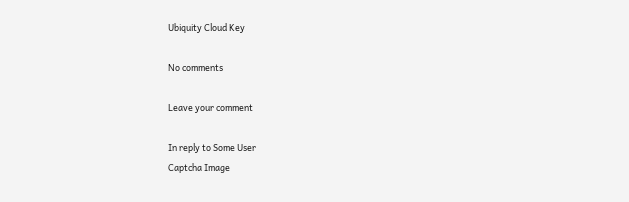Ubiquity Cloud Key

No comments

Leave your comment

In reply to Some User
Captcha Image